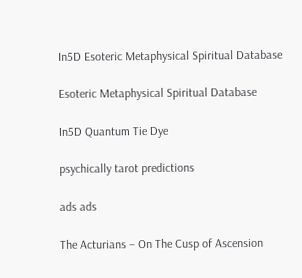In5D Esoteric Metaphysical Spiritual Database

Esoteric Metaphysical Spiritual Database

In5D Quantum Tie Dye

psychically tarot predictions

ads ads

The Acturians – On The Cusp of Ascension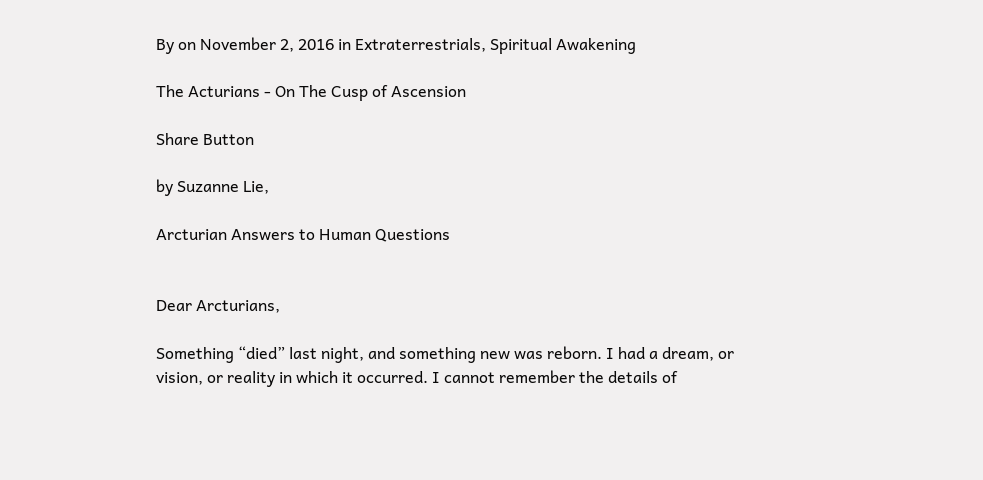By on November 2, 2016 in Extraterrestrials, Spiritual Awakening

The Acturians - On The Cusp of Ascension

Share Button

by Suzanne Lie,

Arcturian Answers to Human Questions


Dear Arcturians,

Something “died” last night, and something new was reborn. I had a dream, or vision, or reality in which it occurred. I cannot remember the details of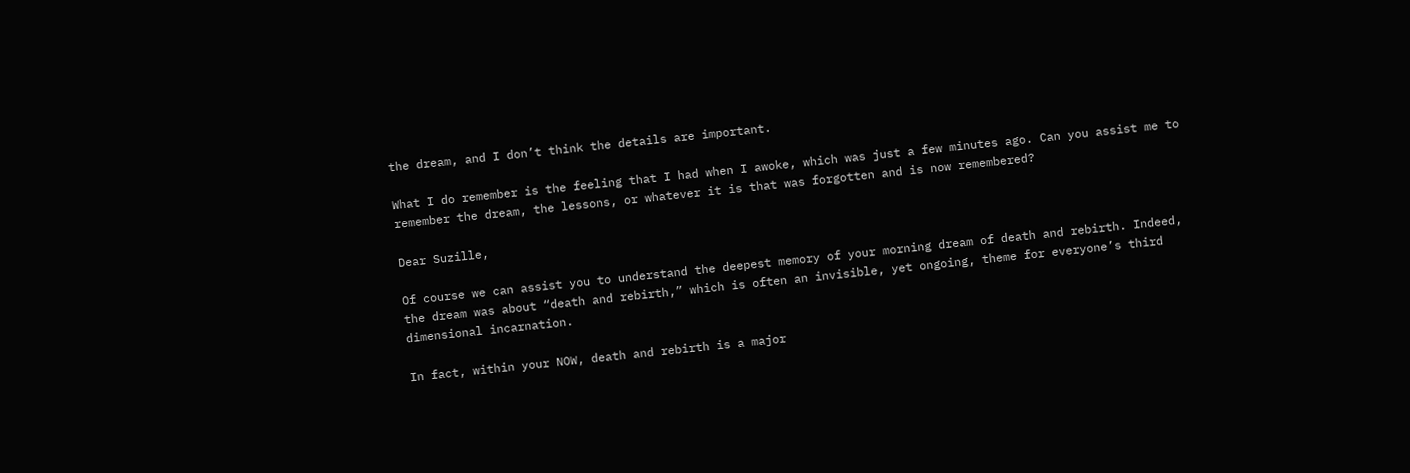the dream, and I don’t think the details are important.

What I do remember is the feeling that I had when I awoke, which was just a few minutes ago. Can you assist me to remember the dream, the lessons, or whatever it is that was forgotten and is now remembered?

Dear Suzille,

Of course we can assist you to understand the deepest memory of your morning dream of death and rebirth. Indeed, the dream was about “death and rebirth,” which is often an invisible, yet ongoing, theme for everyone’s third dimensional incarnation.

In fact, within your NOW, death and rebirth is a major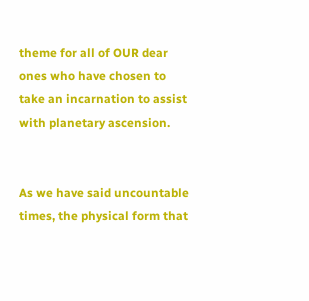theme for all of OUR dear ones who have chosen to take an incarnation to assist with planetary ascension.


As we have said uncountable times, the physical form that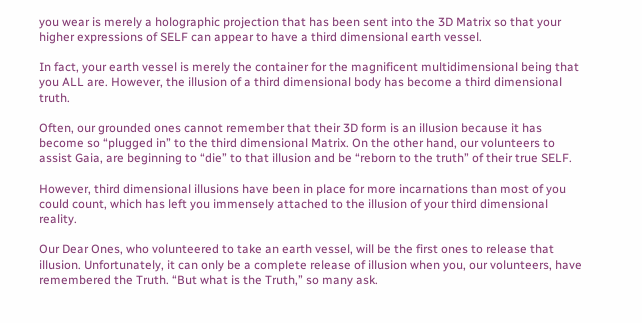you wear is merely a holographic projection that has been sent into the 3D Matrix so that your higher expressions of SELF can appear to have a third dimensional earth vessel.

In fact, your earth vessel is merely the container for the magnificent multidimensional being that you ALL are. However, the illusion of a third dimensional body has become a third dimensional truth.

Often, our grounded ones cannot remember that their 3D form is an illusion because it has become so “plugged in” to the third dimensional Matrix. On the other hand, our volunteers to assist Gaia, are beginning to “die” to that illusion and be “reborn to the truth” of their true SELF.

However, third dimensional illusions have been in place for more incarnations than most of you could count, which has left you immensely attached to the illusion of your third dimensional reality.

Our Dear Ones, who volunteered to take an earth vessel, will be the first ones to release that illusion. Unfortunately, it can only be a complete release of illusion when you, our volunteers, have remembered the Truth. “But what is the Truth,” so many ask.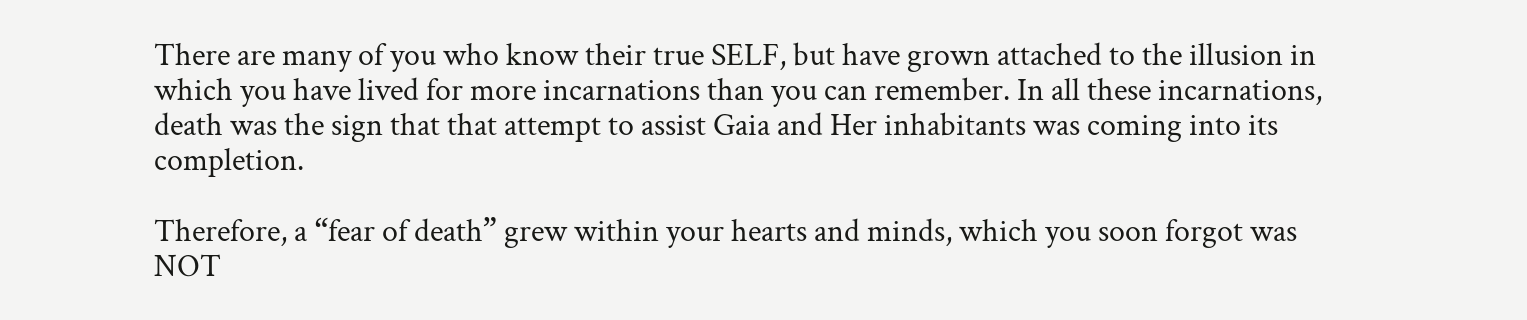There are many of you who know their true SELF, but have grown attached to the illusion in which you have lived for more incarnations than you can remember. In all these incarnations, death was the sign that that attempt to assist Gaia and Her inhabitants was coming into its completion.

Therefore, a “fear of death” grew within your hearts and minds, which you soon forgot was NOT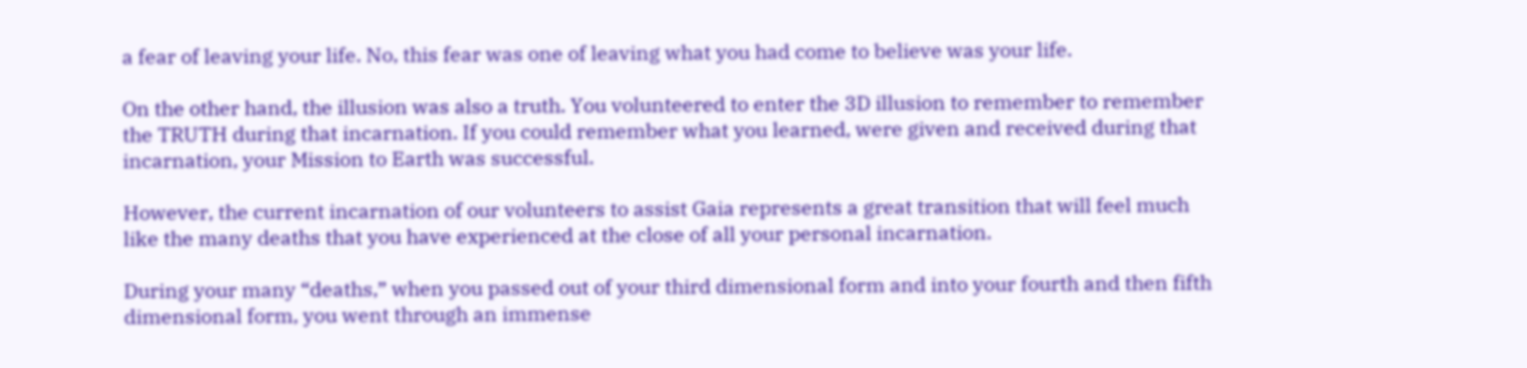a fear of leaving your life. No, this fear was one of leaving what you had come to believe was your life.

On the other hand, the illusion was also a truth. You volunteered to enter the 3D illusion to remember to remember the TRUTH during that incarnation. If you could remember what you learned, were given and received during that incarnation, your Mission to Earth was successful.

However, the current incarnation of our volunteers to assist Gaia represents a great transition that will feel much like the many deaths that you have experienced at the close of all your personal incarnation.

During your many “deaths,” when you passed out of your third dimensional form and into your fourth and then fifth dimensional form, you went through an immense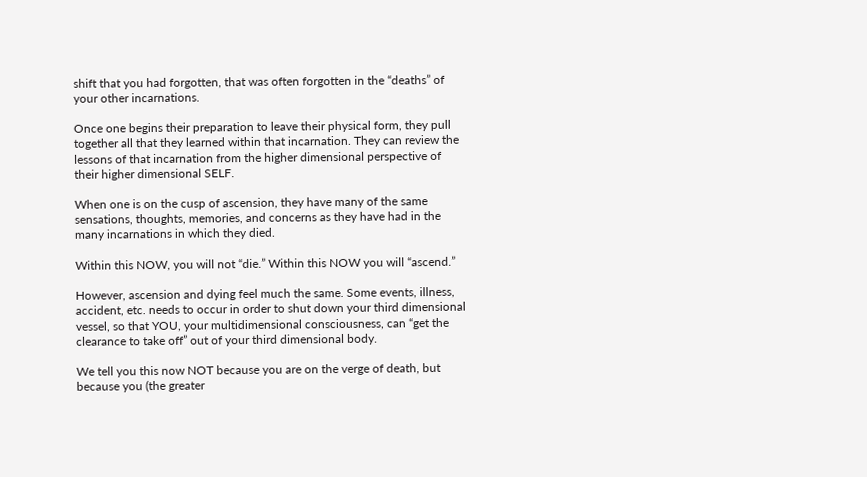shift that you had forgotten, that was often forgotten in the “deaths” of your other incarnations.

Once one begins their preparation to leave their physical form, they pull together all that they learned within that incarnation. They can review the lessons of that incarnation from the higher dimensional perspective of their higher dimensional SELF.

When one is on the cusp of ascension, they have many of the same sensations, thoughts, memories, and concerns as they have had in the many incarnations in which they died.

Within this NOW, you will not “die.” Within this NOW you will “ascend.”

However, ascension and dying feel much the same. Some events, illness, accident, etc. needs to occur in order to shut down your third dimensional vessel, so that YOU, your multidimensional consciousness, can “get the clearance to take off” out of your third dimensional body.

We tell you this now NOT because you are on the verge of death, but because you (the greater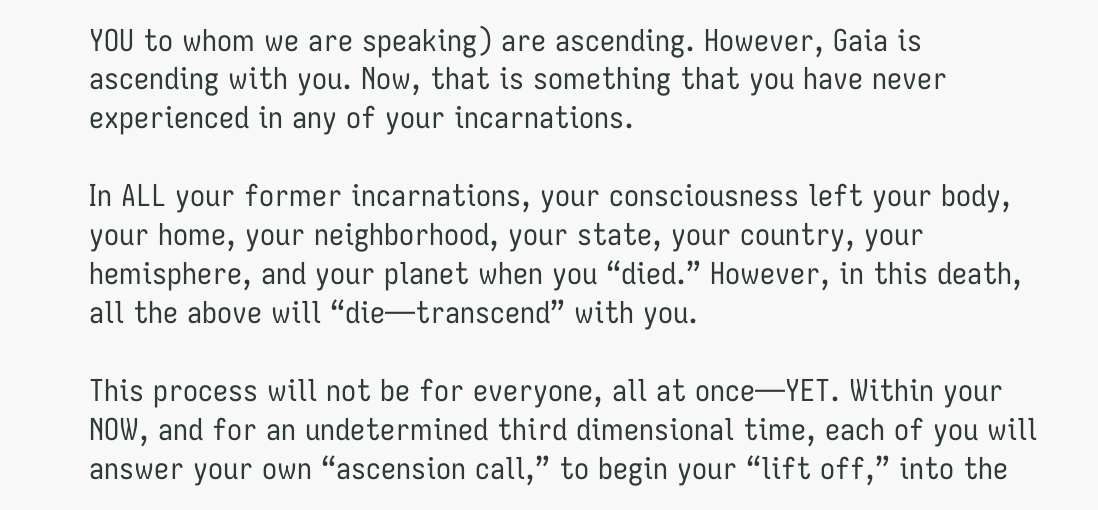YOU to whom we are speaking) are ascending. However, Gaia is ascending with you. Now, that is something that you have never experienced in any of your incarnations.

In ALL your former incarnations, your consciousness left your body, your home, your neighborhood, your state, your country, your hemisphere, and your planet when you “died.” However, in this death, all the above will “die—transcend” with you.

This process will not be for everyone, all at once—YET. Within your NOW, and for an undetermined third dimensional time, each of you will answer your own “ascension call,” to begin your “lift off,” into the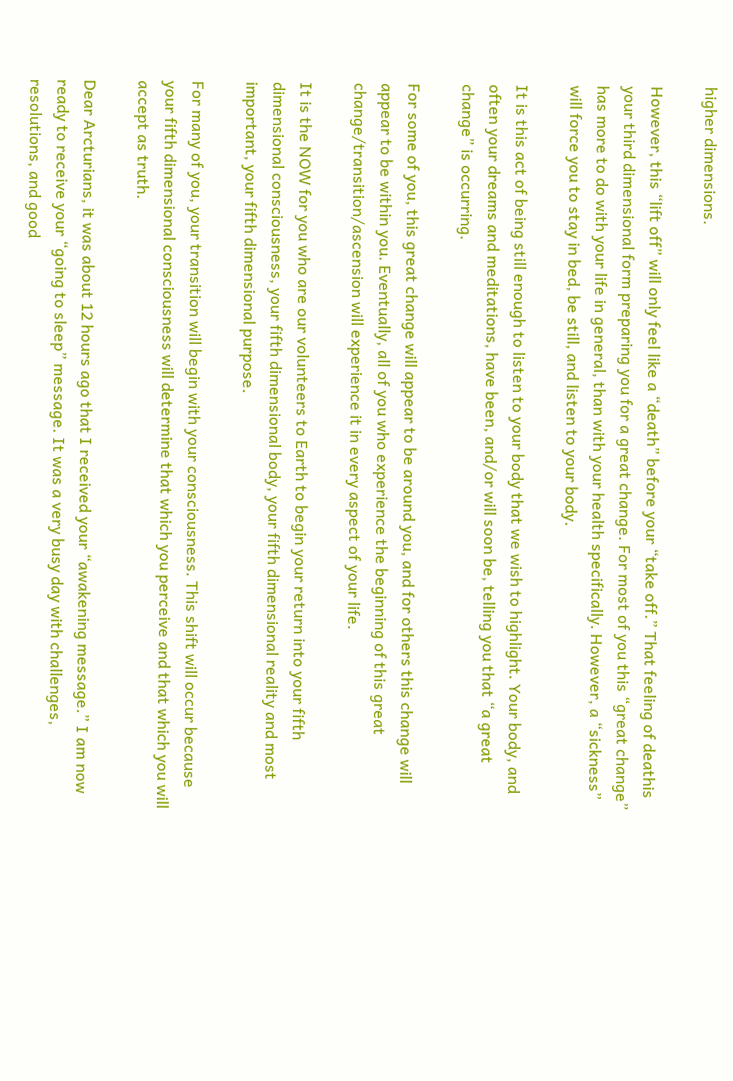higher dimensions.

However, this “lift off” will only feel like a “death” before your “take off.” That feeling of deathis your third dimensional form preparing you for a great change. For most of you this “great change” has more to do with your life in general, than with your health specifically. However, a “sickness” will force you to stay in bed, be still, and listen to your body.

It is this act of being still enough to listen to your body that we wish to highlight. Your body, and often your dreams and meditations, have been, and/or will soon be, telling you that “a great change” is occurring.

For some of you, this great change will appear to be around you, and for others this change will appear to be within you. Eventually, all of you who experience the beginning of this great change/transition/ascension will experience it in every aspect of your life.

It is the NOW for you who are our volunteers to Earth to begin your return into your fifth dimensional consciousness, your fifth dimensional body, your fifth dimensional reality and most important, your fifth dimensional purpose.

For many of you, your transition will begin with your consciousness. This shift will occur because your fifth dimensional consciousness will determine that which you perceive and that which you will accept as truth.

Dear Arcturians, it was about 12 hours ago that I received your “awakening message.” I am now ready to receive your “going to sleep” message. It was a very busy day with challenges, resolutions, and good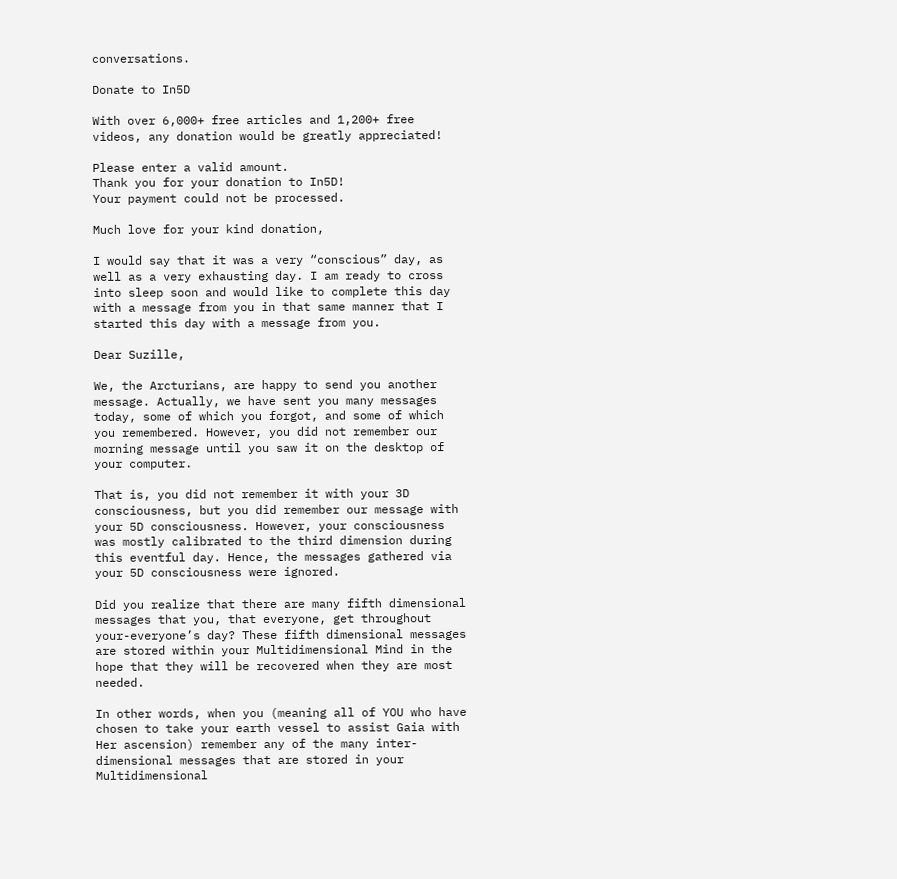conversations.

Donate to In5D

With over 6,000+ free articles and 1,200+ free videos, any donation would be greatly appreciated!

Please enter a valid amount.
Thank you for your donation to In5D!
Your payment could not be processed.

Much love for your kind donation,

I would say that it was a very “conscious” day, as well as a very exhausting day. I am ready to cross into sleep soon and would like to complete this day with a message from you in that same manner that I started this day with a message from you.

Dear Suzille,

We, the Arcturians, are happy to send you another message. Actually, we have sent you many messages today, some of which you forgot, and some of which you remembered. However, you did not remember our morning message until you saw it on the desktop of your computer.

That is, you did not remember it with your 3D consciousness, but you did remember our message with your 5D consciousness. However, your consciousness was mostly calibrated to the third dimension during this eventful day. Hence, the messages gathered via your 5D consciousness were ignored.

Did you realize that there are many fifth dimensional messages that you, that everyone, get throughout your-everyone’s day? These fifth dimensional messages are stored within your Multidimensional Mind in the hope that they will be recovered when they are most needed.

In other words, when you (meaning all of YOU who have chosen to take your earth vessel to assist Gaia with Her ascension) remember any of the many inter-dimensional messages that are stored in your Multidimensional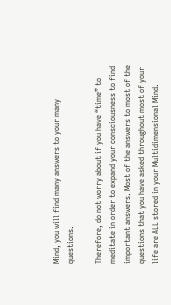Mind, you will find many answers to your many questions.

Therefore, do not worry about if you have “time” to meditate in order to expand your consciousness to find important answers. Most of the answers to most of the questions that you have asked throughout most of your life are ALL stored in your Multidimensional Mind.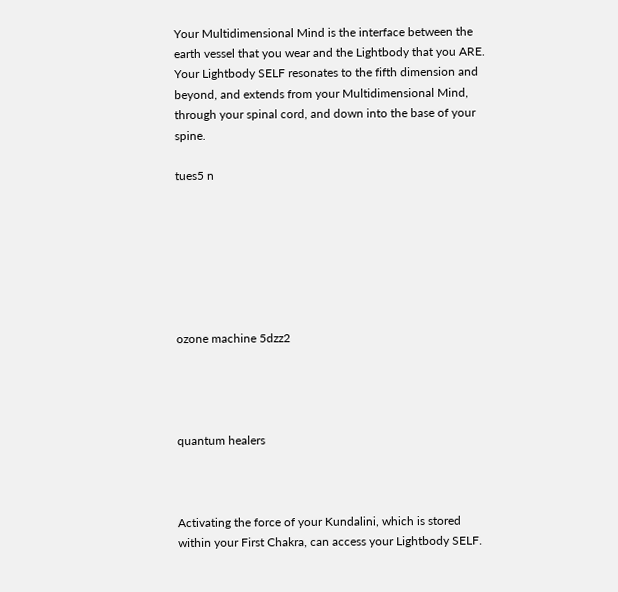Your Multidimensional Mind is the interface between the earth vessel that you wear and the Lightbody that you ARE. Your Lightbody SELF resonates to the fifth dimension and beyond, and extends from your Multidimensional Mind, through your spinal cord, and down into the base of your spine.

tues5 n







ozone machine 5dzz2




quantum healers



Activating the force of your Kundalini, which is stored within your First Chakra, can access your Lightbody SELF.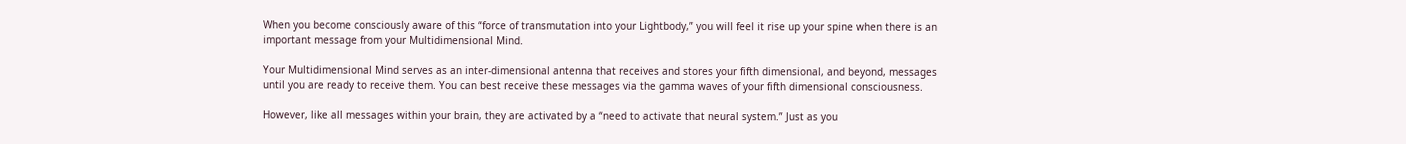When you become consciously aware of this “force of transmutation into your Lightbody,” you will feel it rise up your spine when there is an important message from your Multidimensional Mind.

Your Multidimensional Mind serves as an inter-dimensional antenna that receives and stores your fifth dimensional, and beyond, messages until you are ready to receive them. You can best receive these messages via the gamma waves of your fifth dimensional consciousness.

However, like all messages within your brain, they are activated by a “need to activate that neural system.” Just as you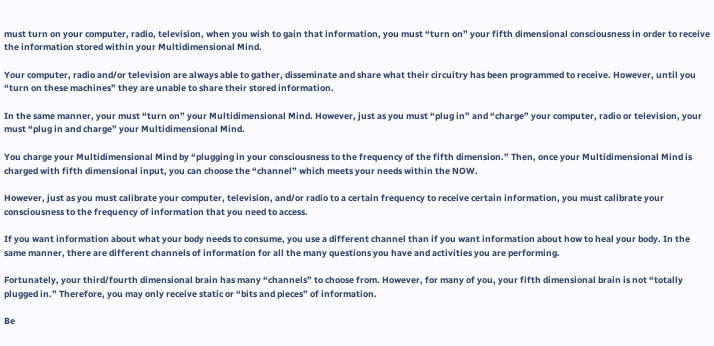must turn on your computer, radio, television, when you wish to gain that information, you must “turn on” your fifth dimensional consciousness in order to receive the information stored within your Multidimensional Mind.

Your computer, radio and/or television are always able to gather, disseminate and share what their circuitry has been programmed to receive. However, until you “turn on these machines” they are unable to share their stored information.

In the same manner, your must “turn on” your Multidimensional Mind. However, just as you must “plug in” and “charge” your computer, radio or television, your must “plug in and charge” your Multidimensional Mind.

You charge your Multidimensional Mind by “plugging in your consciousness to the frequency of the fifth dimension.” Then, once your Multidimensional Mind is charged with fifth dimensional input, you can choose the “channel” which meets your needs within the NOW.

However, just as you must calibrate your computer, television, and/or radio to a certain frequency to receive certain information, you must calibrate your consciousness to the frequency of information that you need to access.

If you want information about what your body needs to consume, you use a different channel than if you want information about how to heal your body. In the same manner, there are different channels of information for all the many questions you have and activities you are performing.

Fortunately, your third/fourth dimensional brain has many “channels” to choose from. However, for many of you, your fifth dimensional brain is not “totally plugged in.” Therefore, you may only receive static or “bits and pieces” of information.

Be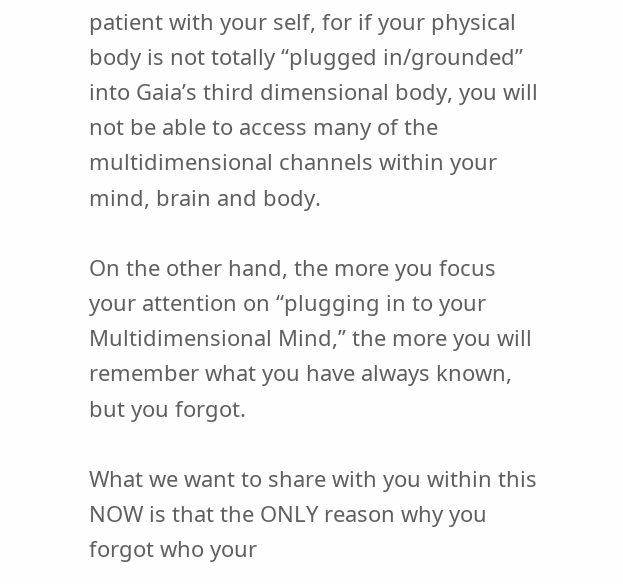patient with your self, for if your physical body is not totally “plugged in/grounded” into Gaia’s third dimensional body, you will not be able to access many of the multidimensional channels within your mind, brain and body.

On the other hand, the more you focus your attention on “plugging in to your Multidimensional Mind,” the more you will remember what you have always known, but you forgot.

What we want to share with you within this NOW is that the ONLY reason why you forgot who your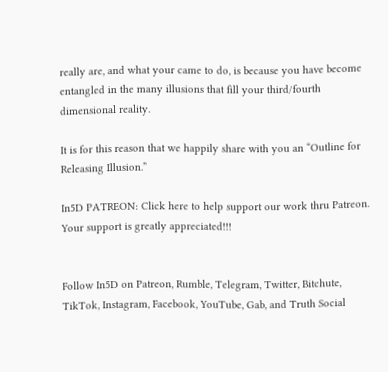really are, and what your came to do, is because you have become entangled in the many illusions that fill your third/fourth dimensional reality.

It is for this reason that we happily share with you an “Outline for Releasing Illusion.”

In5D PATREON: Click here to help support our work thru Patreon. Your support is greatly appreciated!!!


Follow In5D on Patreon, Rumble, Telegram, Twitter, Bitchute, TikTok, Instagram, Facebook, YouTube, Gab, and Truth Social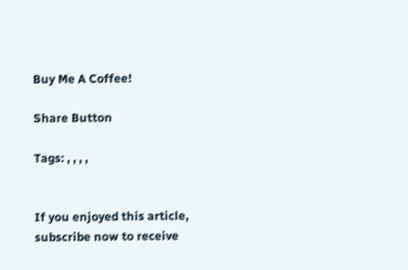Buy Me A Coffee!

Share Button

Tags: , , , ,


If you enjoyed this article, subscribe now to receive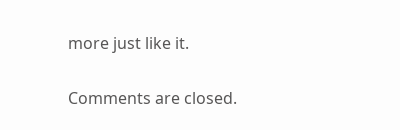more just like it.

Comments are closed.